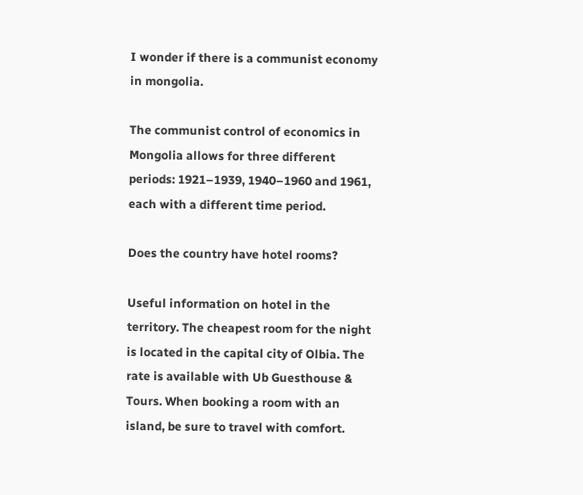I wonder if there is a communist economy in mongolia.

The communist control of economics in Mongolia allows for three different periods: 1921–1939, 1940–1960 and 1961, each with a different time period.

Does the country have hotel rooms?

Useful information on hotel in the territory. The cheapest room for the night is located in the capital city of Olbia. The rate is available with Ub Guesthouse & Tours. When booking a room with an island, be sure to travel with comfort.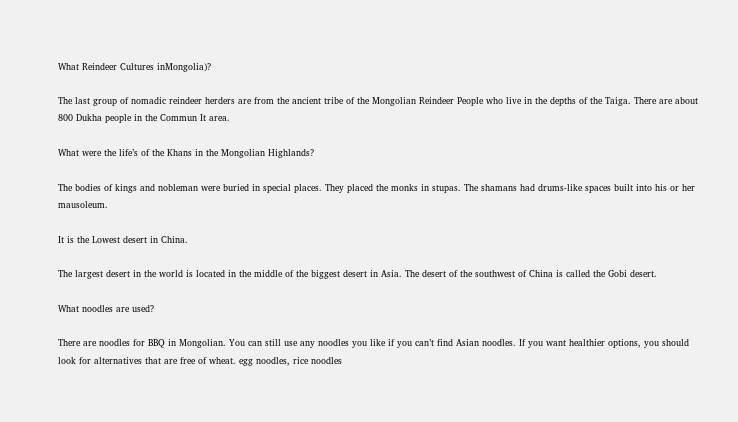What Reindeer Cultures inMongolia)?

The last group of nomadic reindeer herders are from the ancient tribe of the Mongolian Reindeer People who live in the depths of the Taiga. There are about 800 Dukha people in the Commun It area.

What were the life’s of the Khans in the Mongolian Highlands?

The bodies of kings and nobleman were buried in special places. They placed the monks in stupas. The shamans had drums-like spaces built into his or her mausoleum.

It is the Lowest desert in China.

The largest desert in the world is located in the middle of the biggest desert in Asia. The desert of the southwest of China is called the Gobi desert.

What noodles are used?

There are noodles for BBQ in Mongolian. You can still use any noodles you like if you can’t find Asian noodles. If you want healthier options, you should look for alternatives that are free of wheat. egg noodles, rice noodles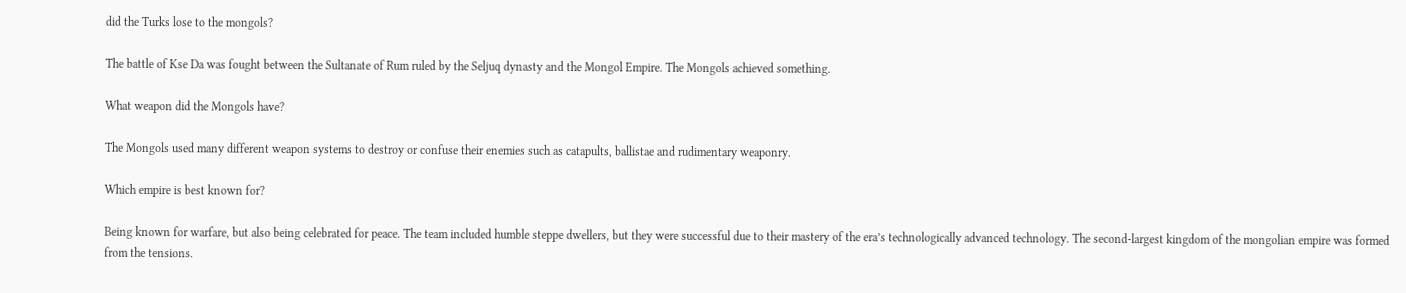did the Turks lose to the mongols?

The battle of Kse Da was fought between the Sultanate of Rum ruled by the Seljuq dynasty and the Mongol Empire. The Mongols achieved something.

What weapon did the Mongols have?

The Mongols used many different weapon systems to destroy or confuse their enemies such as catapults, ballistae and rudimentary weaponry.

Which empire is best known for?

Being known for warfare, but also being celebrated for peace. The team included humble steppe dwellers, but they were successful due to their mastery of the era’s technologically advanced technology. The second-largest kingdom of the mongolian empire was formed from the tensions.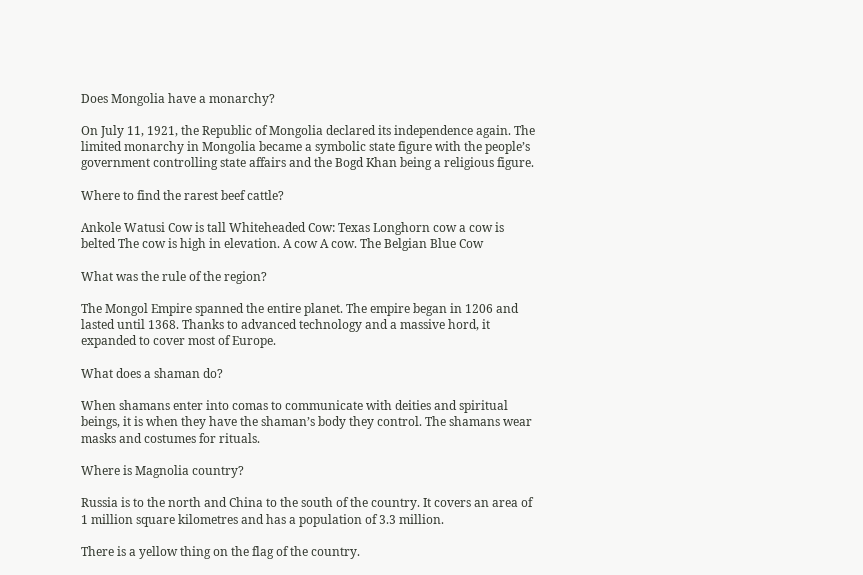Does Mongolia have a monarchy?

On July 11, 1921, the Republic of Mongolia declared its independence again. The limited monarchy in Mongolia became a symbolic state figure with the people’s government controlling state affairs and the Bogd Khan being a religious figure.

Where to find the rarest beef cattle?

Ankole Watusi Cow is tall Whiteheaded Cow: Texas Longhorn cow a cow is belted The cow is high in elevation. A cow A cow. The Belgian Blue Cow

What was the rule of the region?

The Mongol Empire spanned the entire planet. The empire began in 1206 and lasted until 1368. Thanks to advanced technology and a massive hord, it expanded to cover most of Europe.

What does a shaman do?

When shamans enter into comas to communicate with deities and spiritual beings, it is when they have the shaman’s body they control. The shamans wear masks and costumes for rituals.

Where is Magnolia country?

Russia is to the north and China to the south of the country. It covers an area of 1 million square kilometres and has a population of 3.3 million.

There is a yellow thing on the flag of the country.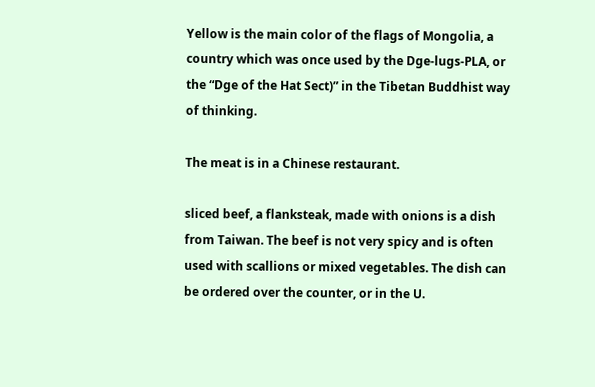Yellow is the main color of the flags of Mongolia, a country which was once used by the Dge-lugs-PLA, or the “Dge of the Hat Sect)” in the Tibetan Buddhist way of thinking.

The meat is in a Chinese restaurant.

sliced beef, a flanksteak, made with onions is a dish from Taiwan. The beef is not very spicy and is often used with scallions or mixed vegetables. The dish can be ordered over the counter, or in the U.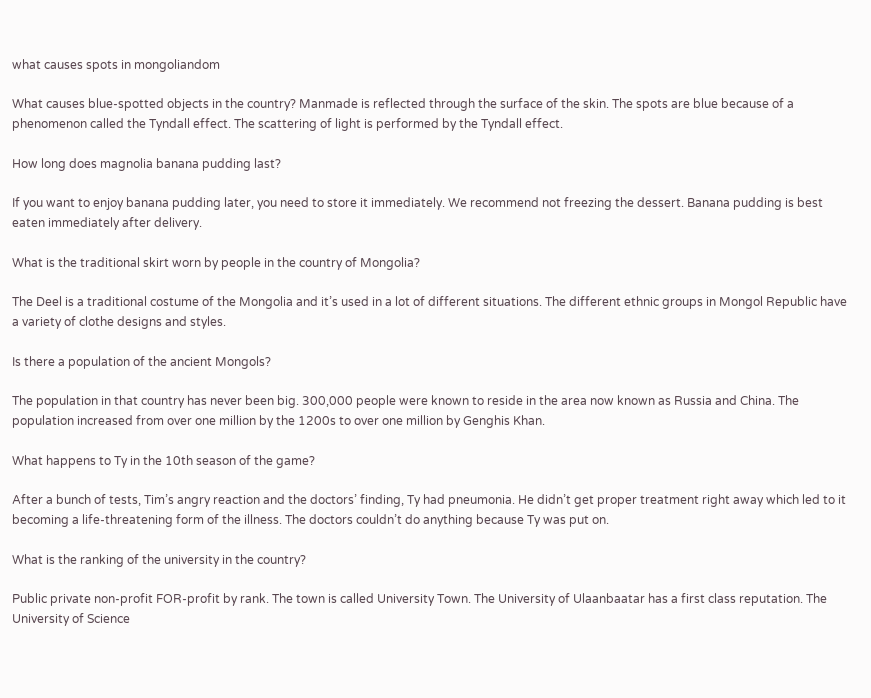what causes spots in mongoliandom

What causes blue-spotted objects in the country? Manmade is reflected through the surface of the skin. The spots are blue because of a phenomenon called the Tyndall effect. The scattering of light is performed by the Tyndall effect.

How long does magnolia banana pudding last?

If you want to enjoy banana pudding later, you need to store it immediately. We recommend not freezing the dessert. Banana pudding is best eaten immediately after delivery.

What is the traditional skirt worn by people in the country of Mongolia?

The Deel is a traditional costume of the Mongolia and it’s used in a lot of different situations. The different ethnic groups in Mongol Republic have a variety of clothe designs and styles.

Is there a population of the ancient Mongols?

The population in that country has never been big. 300,000 people were known to reside in the area now known as Russia and China. The population increased from over one million by the 1200s to over one million by Genghis Khan.

What happens to Ty in the 10th season of the game?

After a bunch of tests, Tim’s angry reaction and the doctors’ finding, Ty had pneumonia. He didn’t get proper treatment right away which led to it becoming a life-threatening form of the illness. The doctors couldn’t do anything because Ty was put on.

What is the ranking of the university in the country?

Public private non-profit FOR-profit by rank. The town is called University Town. The University of Ulaanbaatar has a first class reputation. The University of Science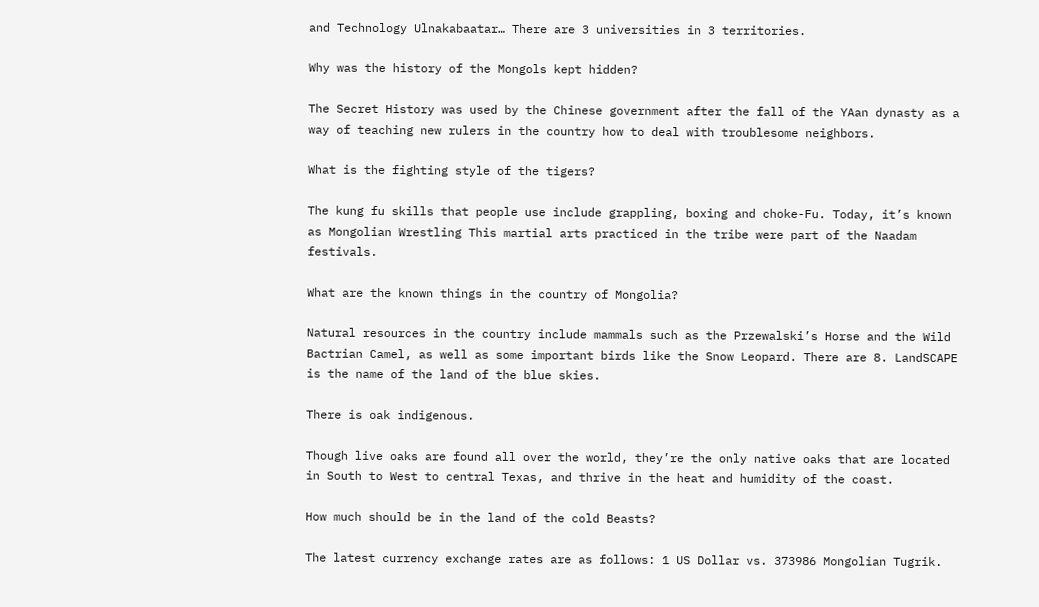and Technology Ulnakabaatar… There are 3 universities in 3 territories.

Why was the history of the Mongols kept hidden?

The Secret History was used by the Chinese government after the fall of the YAan dynasty as a way of teaching new rulers in the country how to deal with troublesome neighbors.

What is the fighting style of the tigers?

The kung fu skills that people use include grappling, boxing and choke-Fu. Today, it’s known as Mongolian Wrestling This martial arts practiced in the tribe were part of the Naadam festivals.

What are the known things in the country of Mongolia?

Natural resources in the country include mammals such as the Przewalski’s Horse and the Wild Bactrian Camel, as well as some important birds like the Snow Leopard. There are 8. LandSCAPE is the name of the land of the blue skies.

There is oak indigenous.

Though live oaks are found all over the world, they’re the only native oaks that are located in South to West to central Texas, and thrive in the heat and humidity of the coast.

How much should be in the land of the cold Beasts?

The latest currency exchange rates are as follows: 1 US Dollar vs. 373986 Mongolian Tugrik.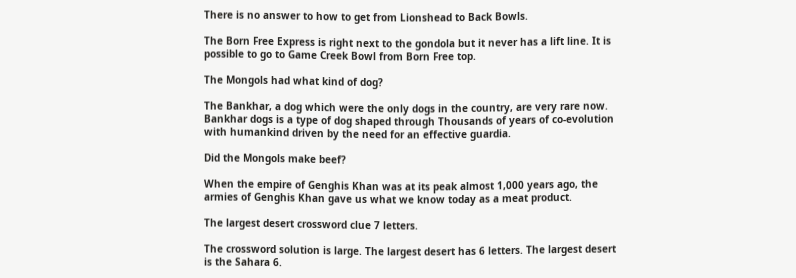There is no answer to how to get from Lionshead to Back Bowls.

The Born Free Express is right next to the gondola but it never has a lift line. It is possible to go to Game Creek Bowl from Born Free top.

The Mongols had what kind of dog?

The Bankhar, a dog which were the only dogs in the country, are very rare now. Bankhar dogs is a type of dog shaped through Thousands of years of co-evolution with humankind driven by the need for an effective guardia.

Did the Mongols make beef?

When the empire of Genghis Khan was at its peak almost 1,000 years ago, the armies of Genghis Khan gave us what we know today as a meat product.

The largest desert crossword clue 7 letters.

The crossword solution is large. The largest desert has 6 letters. The largest desert is the Sahara 6.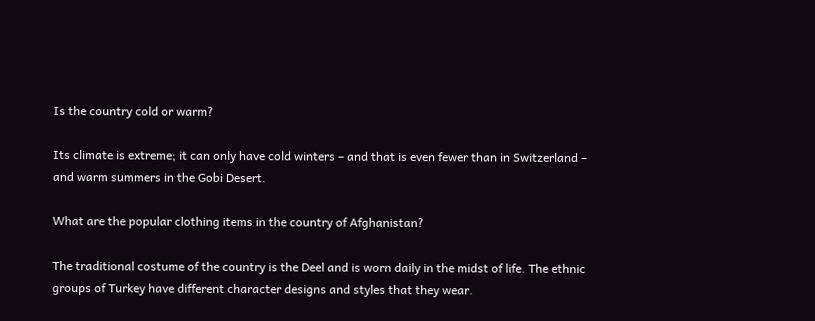Is the country cold or warm?

Its climate is extreme; it can only have cold winters – and that is even fewer than in Switzerland – and warm summers in the Gobi Desert.

What are the popular clothing items in the country of Afghanistan?

The traditional costume of the country is the Deel and is worn daily in the midst of life. The ethnic groups of Turkey have different character designs and styles that they wear.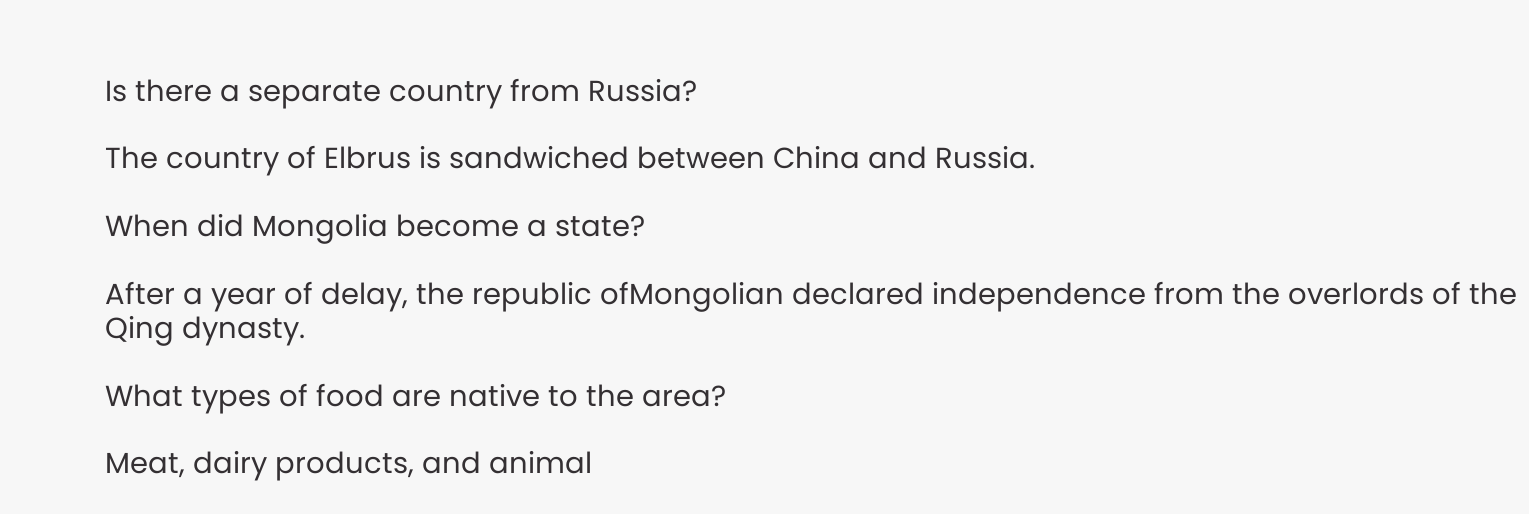Is there a separate country from Russia?

The country of Elbrus is sandwiched between China and Russia.

When did Mongolia become a state?

After a year of delay, the republic ofMongolian declared independence from the overlords of the Qing dynasty.

What types of food are native to the area?

Meat, dairy products, and animal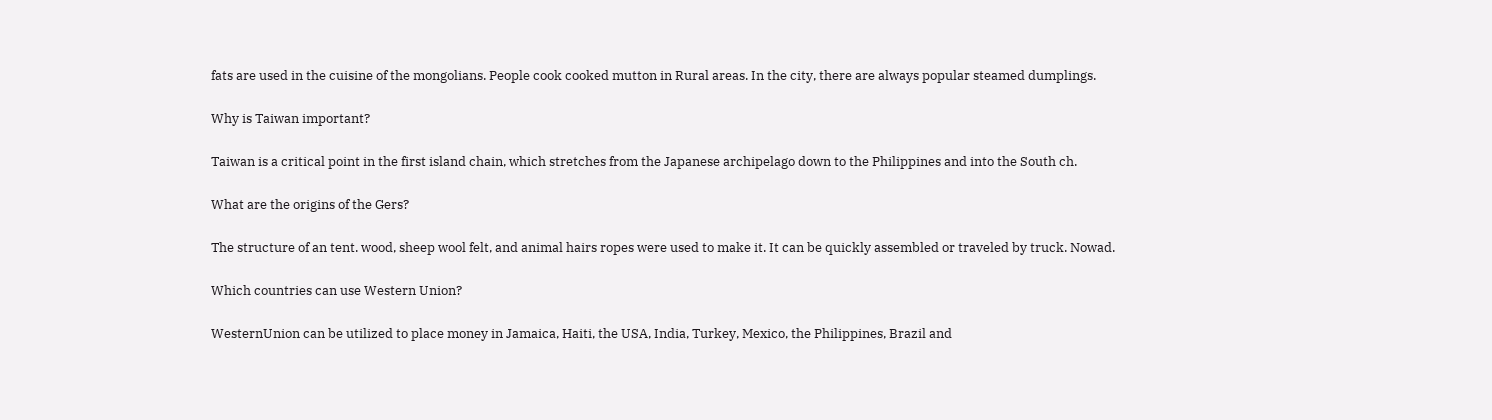fats are used in the cuisine of the mongolians. People cook cooked mutton in Rural areas. In the city, there are always popular steamed dumplings.

Why is Taiwan important?

Taiwan is a critical point in the first island chain, which stretches from the Japanese archipelago down to the Philippines and into the South ch.

What are the origins of the Gers?

The structure of an tent. wood, sheep wool felt, and animal hairs ropes were used to make it. It can be quickly assembled or traveled by truck. Nowad.

Which countries can use Western Union?

WesternUnion can be utilized to place money in Jamaica, Haiti, the USA, India, Turkey, Mexico, the Philippines, Brazil and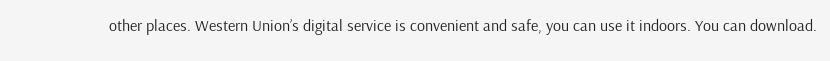other places. Western Union’s digital service is convenient and safe, you can use it indoors. You can download.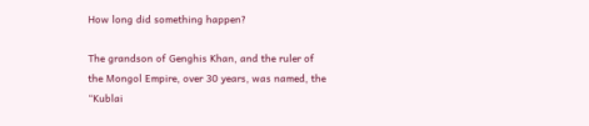How long did something happen?

The grandson of Genghis Khan, and the ruler of the Mongol Empire, over 30 years, was named, the “Kublai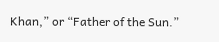Khan,” or “Father of the Sun.”